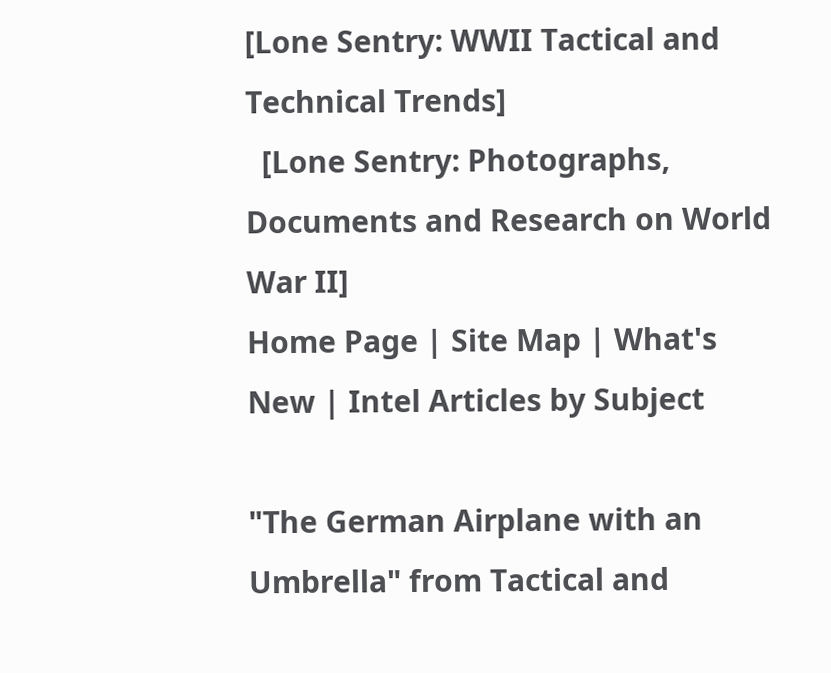[Lone Sentry: WWII Tactical and Technical Trends]
  [Lone Sentry: Photographs, Documents and Research on World War II]
Home Page | Site Map | What's New | Intel Articles by Subject

"The German Airplane with an Umbrella" from Tactical and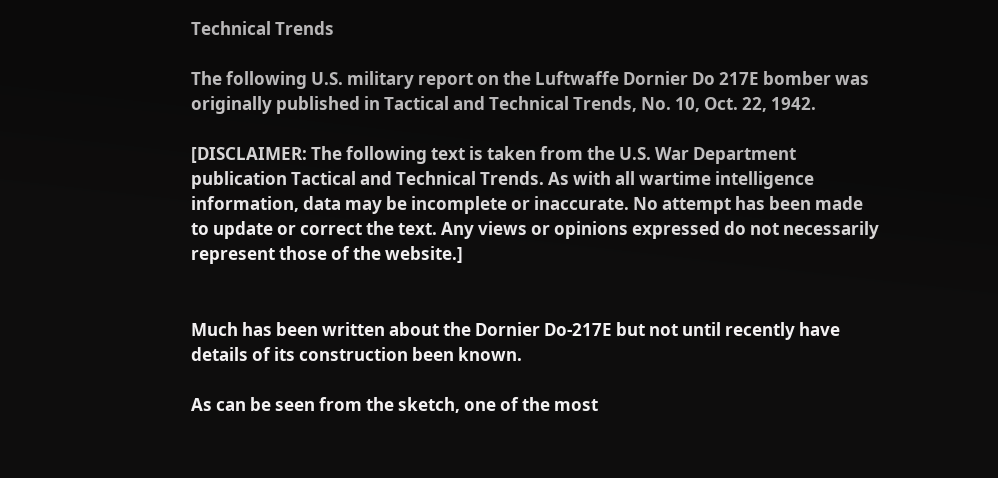Technical Trends

The following U.S. military report on the Luftwaffe Dornier Do 217E bomber was originally published in Tactical and Technical Trends, No. 10, Oct. 22, 1942.

[DISCLAIMER: The following text is taken from the U.S. War Department publication Tactical and Technical Trends. As with all wartime intelligence information, data may be incomplete or inaccurate. No attempt has been made to update or correct the text. Any views or opinions expressed do not necessarily represent those of the website.]


Much has been written about the Dornier Do-217E but not until recently have details of its construction been known.

As can be seen from the sketch, one of the most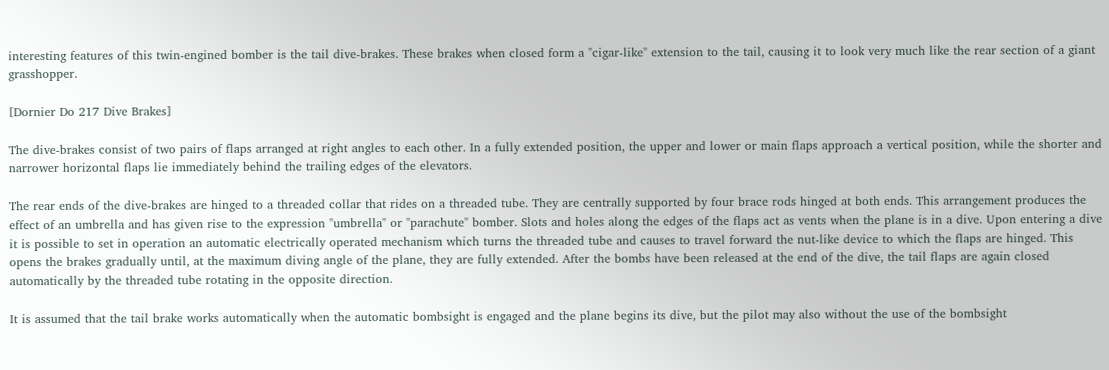interesting features of this twin-engined bomber is the tail dive-brakes. These brakes when closed form a "cigar-like" extension to the tail, causing it to look very much like the rear section of a giant grasshopper.

[Dornier Do 217 Dive Brakes]

The dive-brakes consist of two pairs of flaps arranged at right angles to each other. In a fully extended position, the upper and lower or main flaps approach a vertical position, while the shorter and narrower horizontal flaps lie immediately behind the trailing edges of the elevators.

The rear ends of the dive-brakes are hinged to a threaded collar that rides on a threaded tube. They are centrally supported by four brace rods hinged at both ends. This arrangement produces the effect of an umbrella and has given rise to the expression "umbrella" or "parachute" bomber. Slots and holes along the edges of the flaps act as vents when the plane is in a dive. Upon entering a dive it is possible to set in operation an automatic electrically operated mechanism which turns the threaded tube and causes to travel forward the nut-like device to which the flaps are hinged. This opens the brakes gradually until, at the maximum diving angle of the plane, they are fully extended. After the bombs have been released at the end of the dive, the tail flaps are again closed automatically by the threaded tube rotating in the opposite direction.

It is assumed that the tail brake works automatically when the automatic bombsight is engaged and the plane begins its dive, but the pilot may also without the use of the bombsight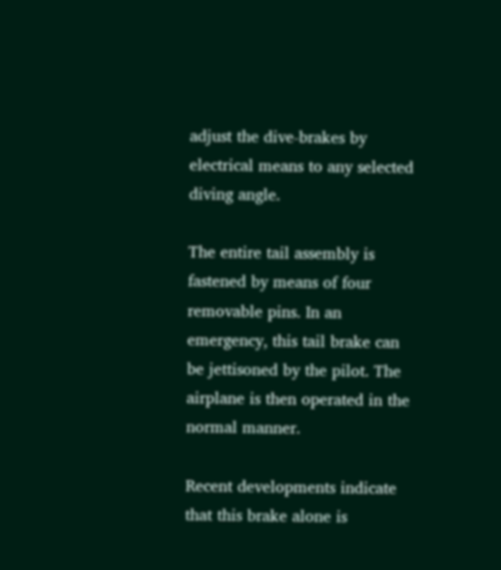adjust the dive-brakes by electrical means to any selected diving angle.

The entire tail assembly is fastened by means of four removable pins. In an emergency, this tail brake can be jettisoned by the pilot. The airplane is then operated in the normal manner.

Recent developments indicate that this brake alone is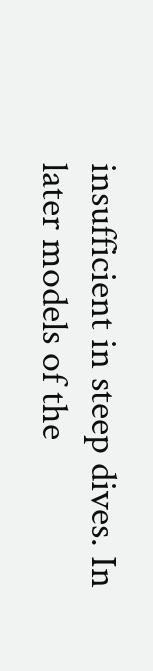insufficient in steep dives. In later models of the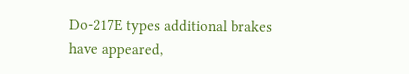Do-217E types additional brakes have appeared,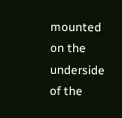mounted on the underside of the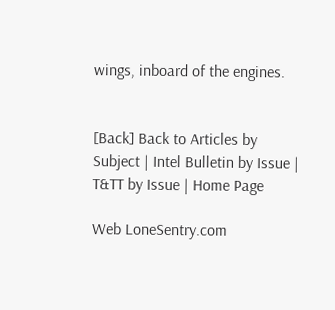wings, inboard of the engines.


[Back] Back to Articles by Subject | Intel Bulletin by Issue | T&TT by Issue | Home Page

Web LoneSentry.com